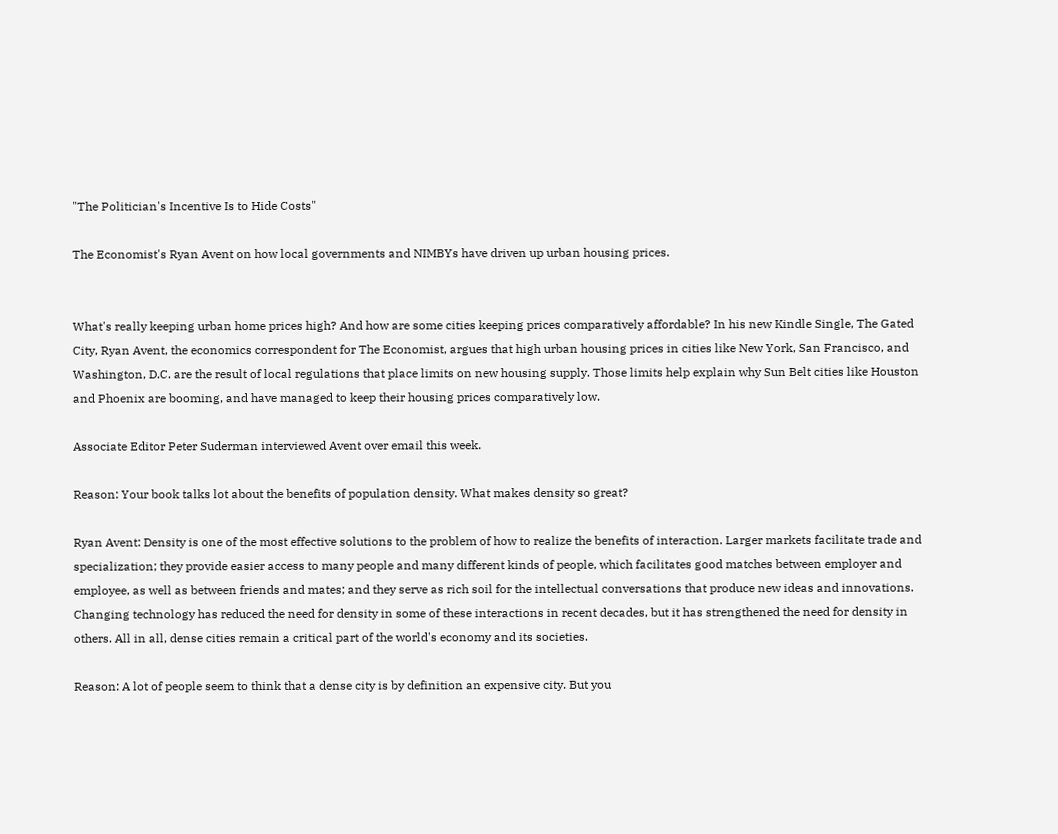"The Politician's Incentive Is to Hide Costs"

The Economist's Ryan Avent on how local governments and NIMBYs have driven up urban housing prices.


What's really keeping urban home prices high? And how are some cities keeping prices comparatively affordable? In his new Kindle Single, The Gated City, Ryan Avent, the economics correspondent for The Economist, argues that high urban housing prices in cities like New York, San Francisco, and Washington, D.C. are the result of local regulations that place limits on new housing supply. Those limits help explain why Sun Belt cities like Houston and Phoenix are booming, and have managed to keep their housing prices comparatively low.

Associate Editor Peter Suderman interviewed Avent over email this week.

Reason: Your book talks lot about the benefits of population density. What makes density so great?

Ryan Avent: Density is one of the most effective solutions to the problem of how to realize the benefits of interaction. Larger markets facilitate trade and specialization; they provide easier access to many people and many different kinds of people, which facilitates good matches between employer and employee, as well as between friends and mates; and they serve as rich soil for the intellectual conversations that produce new ideas and innovations. Changing technology has reduced the need for density in some of these interactions in recent decades, but it has strengthened the need for density in others. All in all, dense cities remain a critical part of the world's economy and its societies.

Reason: A lot of people seem to think that a dense city is by definition an expensive city. But you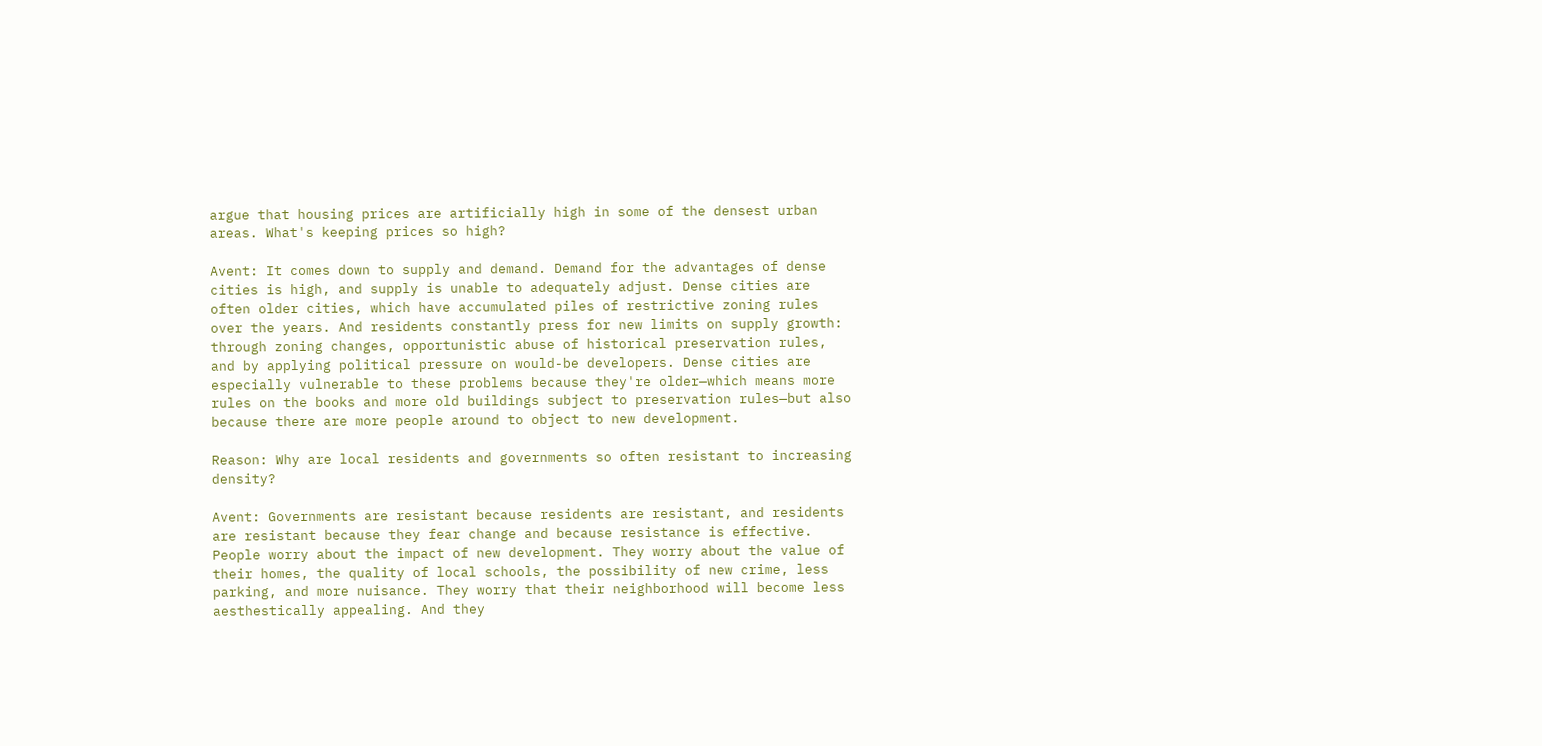argue that housing prices are artificially high in some of the densest urban areas. What's keeping prices so high?

Avent: It comes down to supply and demand. Demand for the advantages of dense cities is high, and supply is unable to adequately adjust. Dense cities are often older cities, which have accumulated piles of restrictive zoning rules over the years. And residents constantly press for new limits on supply growth: through zoning changes, opportunistic abuse of historical preservation rules, and by applying political pressure on would-be developers. Dense cities are especially vulnerable to these problems because they're older—which means more rules on the books and more old buildings subject to preservation rules—but also because there are more people around to object to new development.

Reason: Why are local residents and governments so often resistant to increasing density?

Avent: Governments are resistant because residents are resistant, and residents are resistant because they fear change and because resistance is effective. People worry about the impact of new development. They worry about the value of their homes, the quality of local schools, the possibility of new crime, less parking, and more nuisance. They worry that their neighborhood will become less aesthestically appealing. And they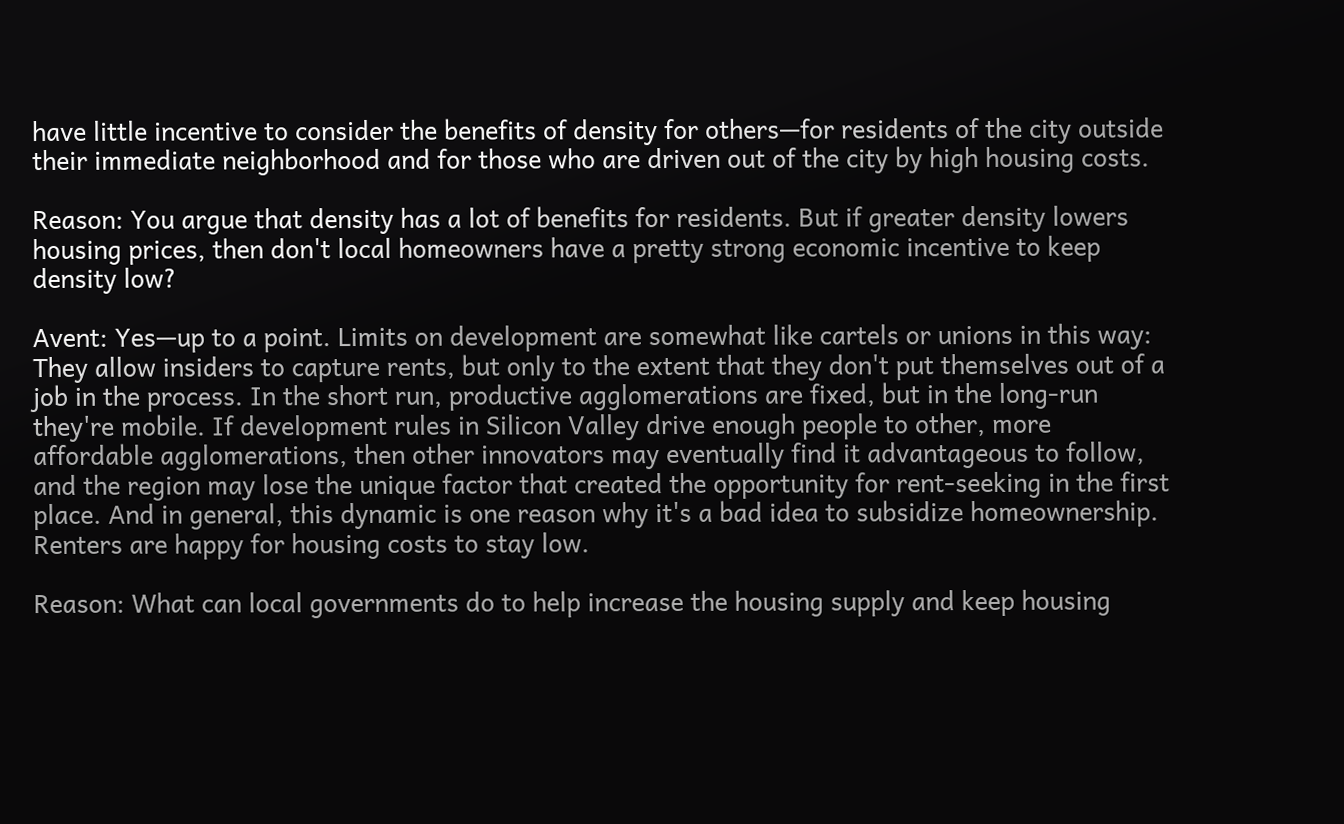have little incentive to consider the benefits of density for others—for residents of the city outside their immediate neighborhood and for those who are driven out of the city by high housing costs.

Reason: You argue that density has a lot of benefits for residents. But if greater density lowers housing prices, then don't local homeowners have a pretty strong economic incentive to keep density low?

Avent: Yes—up to a point. Limits on development are somewhat like cartels or unions in this way: They allow insiders to capture rents, but only to the extent that they don't put themselves out of a job in the process. In the short run, productive agglomerations are fixed, but in the long-run they're mobile. If development rules in Silicon Valley drive enough people to other, more affordable agglomerations, then other innovators may eventually find it advantageous to follow, and the region may lose the unique factor that created the opportunity for rent-seeking in the first place. And in general, this dynamic is one reason why it's a bad idea to subsidize homeownership. Renters are happy for housing costs to stay low.

Reason: What can local governments do to help increase the housing supply and keep housing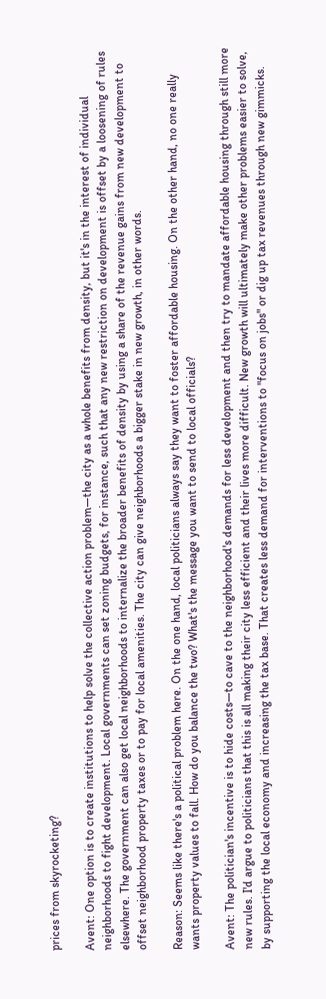prices from skyrocketing?

Avent: One option is to create institutions to help solve the collective action problem—the city as a whole benefits from density, but it's in the interest of individual neighborhoods to fight development. Local governments can set zoning budgets, for instance, such that any new restriction on development is offset by a loosening of rules elsewhere. The government can also get local neighborhoods to internalize the broader benefits of density by using a share of the revenue gains from new development to offset neighborhood property taxes or to pay for local amenities. The city can give neighborhoods a bigger stake in new growth, in other words.

Reason: Seems like there's a political problem here. On the one hand, local politicians always say they want to foster affordable housing. On the other hand, no one really wants property values to fall. How do you balance the two? What's the message you want to send to local officials?

Avent: The politician's incentive is to hide costs—to cave to the neighborhood's demands for less development and then try to mandate affordable housing through still more new rules. I'd argue to politicians that this is all making their city less efficient and their lives more difficult. New growth will ultimately make other problems easier to solve, by supporting the local economy and increasing the tax base. That creates less demand for interventions to "focus on jobs" or dig up tax revenues through new gimmicks.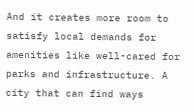And it creates more room to satisfy local demands for amenities like well-cared for parks and infrastructure. A city that can find ways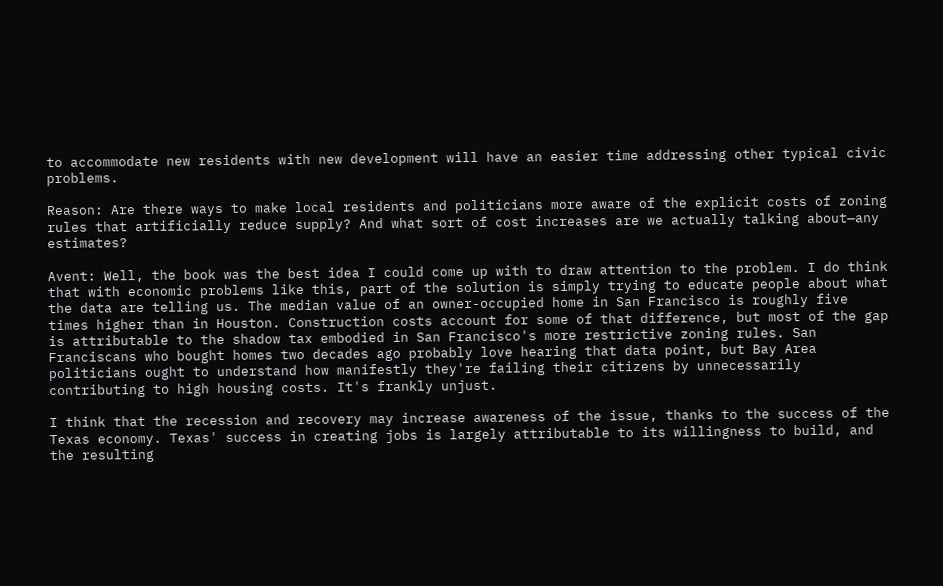to accommodate new residents with new development will have an easier time addressing other typical civic problems.

Reason: Are there ways to make local residents and politicians more aware of the explicit costs of zoning rules that artificially reduce supply? And what sort of cost increases are we actually talking about—any estimates?

Avent: Well, the book was the best idea I could come up with to draw attention to the problem. I do think that with economic problems like this, part of the solution is simply trying to educate people about what the data are telling us. The median value of an owner-occupied home in San Francisco is roughly five times higher than in Houston. Construction costs account for some of that difference, but most of the gap is attributable to the shadow tax embodied in San Francisco's more restrictive zoning rules. San Franciscans who bought homes two decades ago probably love hearing that data point, but Bay Area politicians ought to understand how manifestly they're failing their citizens by unnecessarily contributing to high housing costs. It's frankly unjust.

I think that the recession and recovery may increase awareness of the issue, thanks to the success of the Texas economy. Texas' success in creating jobs is largely attributable to its willingness to build, and the resulting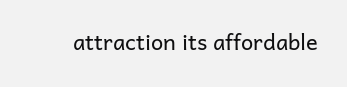attraction its affordable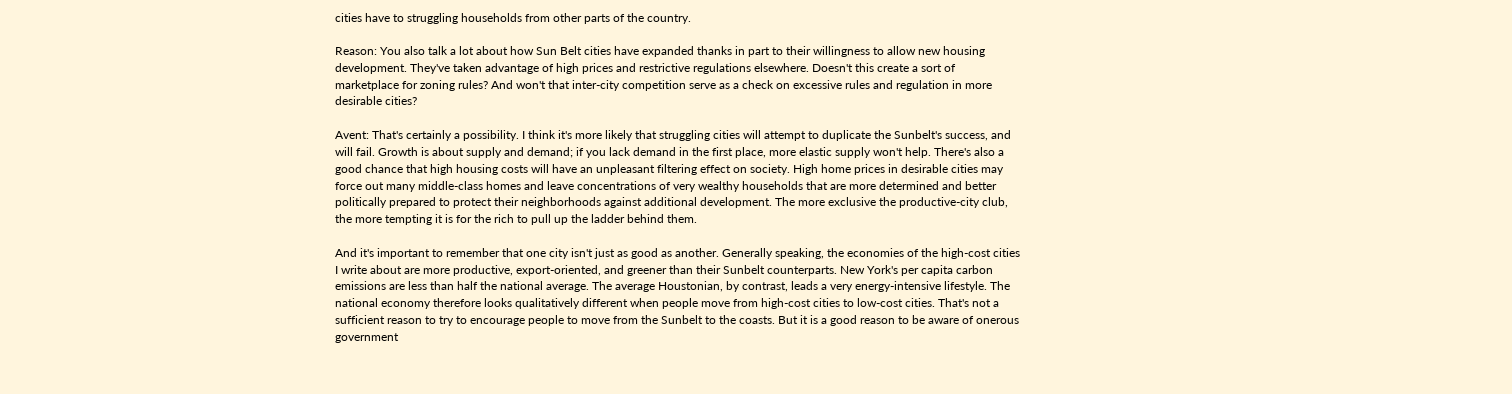cities have to struggling households from other parts of the country.

Reason: You also talk a lot about how Sun Belt cities have expanded thanks in part to their willingness to allow new housing development. They've taken advantage of high prices and restrictive regulations elsewhere. Doesn't this create a sort of marketplace for zoning rules? And won't that inter-city competition serve as a check on excessive rules and regulation in more desirable cities?

Avent: That's certainly a possibility. I think it's more likely that struggling cities will attempt to duplicate the Sunbelt's success, and will fail. Growth is about supply and demand; if you lack demand in the first place, more elastic supply won't help. There's also a good chance that high housing costs will have an unpleasant filtering effect on society. High home prices in desirable cities may force out many middle-class homes and leave concentrations of very wealthy households that are more determined and better politically prepared to protect their neighborhoods against additional development. The more exclusive the productive-city club, the more tempting it is for the rich to pull up the ladder behind them.

And it's important to remember that one city isn't just as good as another. Generally speaking, the economies of the high-cost cities I write about are more productive, export-oriented, and greener than their Sunbelt counterparts. New York's per capita carbon emissions are less than half the national average. The average Houstonian, by contrast, leads a very energy-intensive lifestyle. The national economy therefore looks qualitatively different when people move from high-cost cities to low-cost cities. That's not a sufficient reason to try to encourage people to move from the Sunbelt to the coasts. But it is a good reason to be aware of onerous government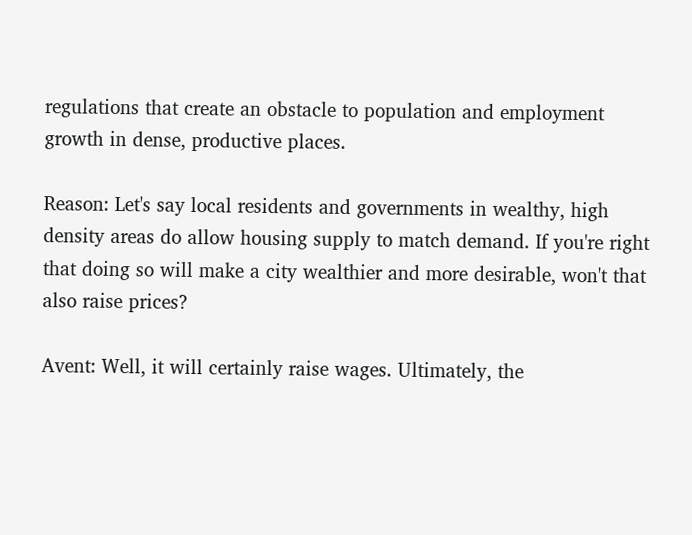regulations that create an obstacle to population and employment growth in dense, productive places.

Reason: Let's say local residents and governments in wealthy, high density areas do allow housing supply to match demand. If you're right that doing so will make a city wealthier and more desirable, won't that also raise prices?

Avent: Well, it will certainly raise wages. Ultimately, the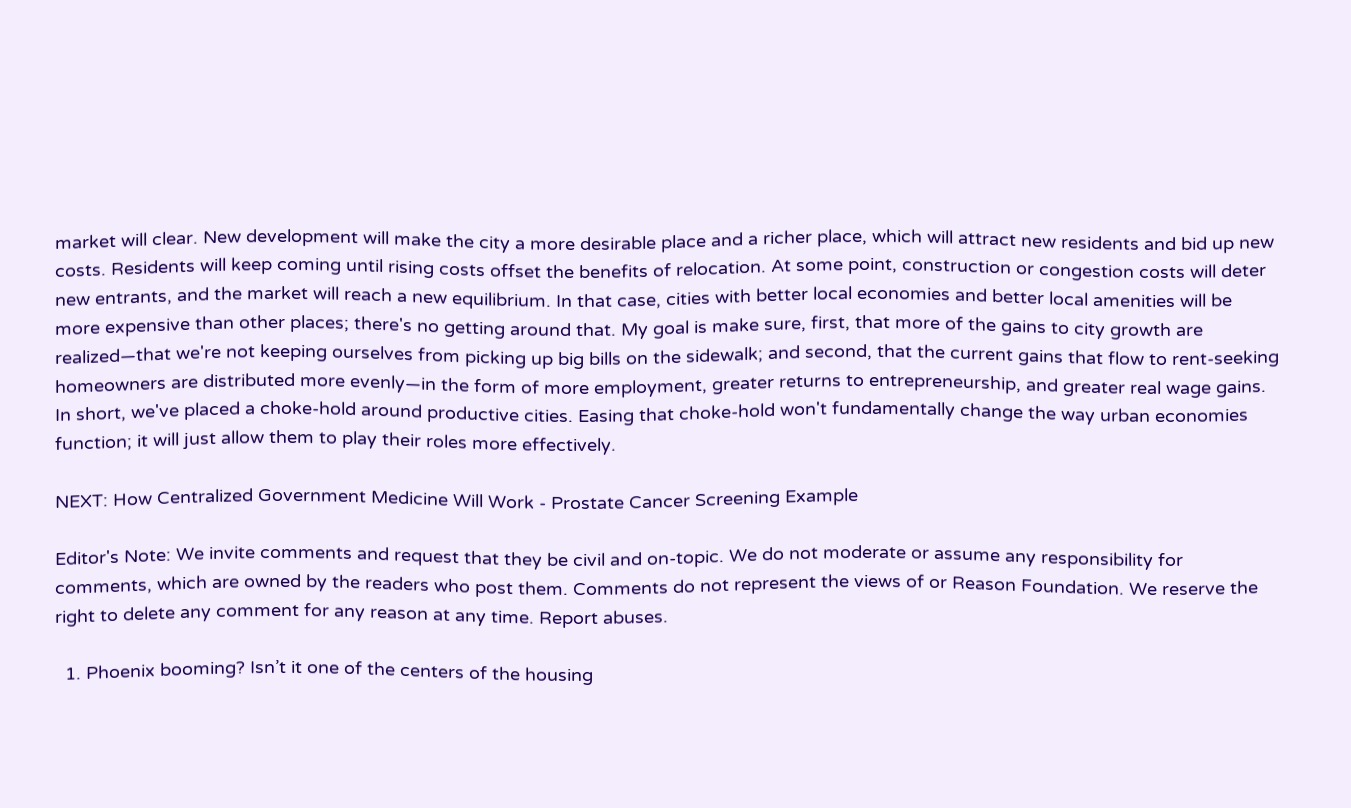market will clear. New development will make the city a more desirable place and a richer place, which will attract new residents and bid up new costs. Residents will keep coming until rising costs offset the benefits of relocation. At some point, construction or congestion costs will deter new entrants, and the market will reach a new equilibrium. In that case, cities with better local economies and better local amenities will be more expensive than other places; there's no getting around that. My goal is make sure, first, that more of the gains to city growth are realized—that we're not keeping ourselves from picking up big bills on the sidewalk; and second, that the current gains that flow to rent-seeking homeowners are distributed more evenly—in the form of more employment, greater returns to entrepreneurship, and greater real wage gains. In short, we've placed a choke-hold around productive cities. Easing that choke-hold won't fundamentally change the way urban economies function; it will just allow them to play their roles more effectively.

NEXT: How Centralized Government Medicine Will Work - Prostate Cancer Screening Example

Editor's Note: We invite comments and request that they be civil and on-topic. We do not moderate or assume any responsibility for comments, which are owned by the readers who post them. Comments do not represent the views of or Reason Foundation. We reserve the right to delete any comment for any reason at any time. Report abuses.

  1. Phoenix booming? Isn’t it one of the centers of the housing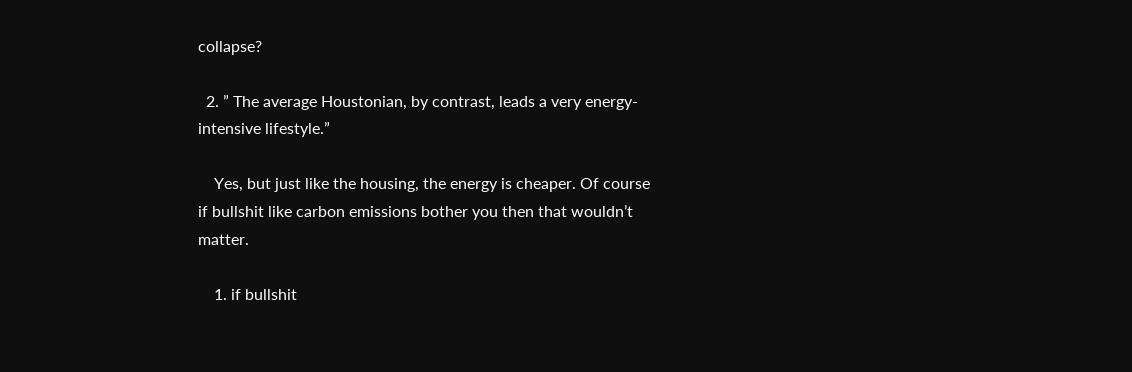collapse?

  2. ” The average Houstonian, by contrast, leads a very energy-intensive lifestyle.”

    Yes, but just like the housing, the energy is cheaper. Of course if bullshit like carbon emissions bother you then that wouldn’t matter.

    1. if bullshit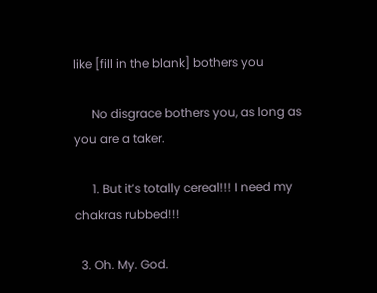like [fill in the blank] bothers you

      No disgrace bothers you, as long as you are a taker.

      1. But it’s totally cereal!!! I need my chakras rubbed!!!

  3. Oh. My. God.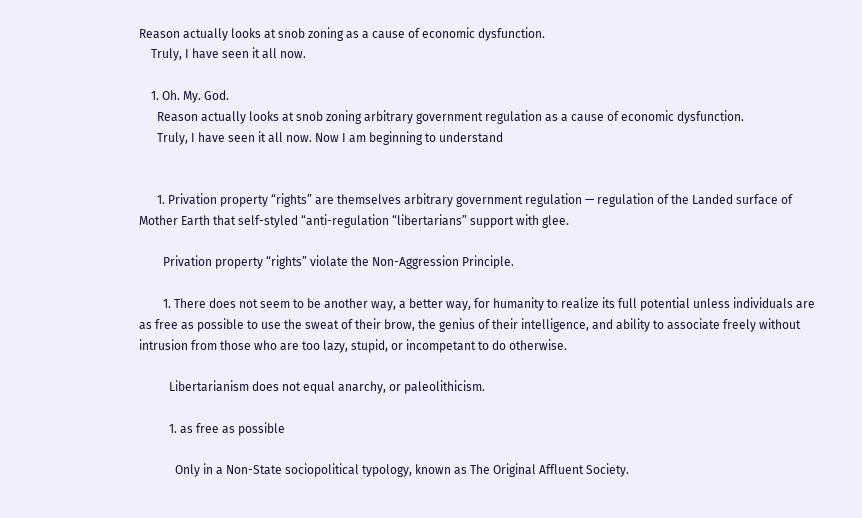Reason actually looks at snob zoning as a cause of economic dysfunction.
    Truly, I have seen it all now.

    1. Oh. My. God.
      Reason actually looks at snob zoning arbitrary government regulation as a cause of economic dysfunction.
      Truly, I have seen it all now. Now I am beginning to understand


      1. Privation property “rights” are themselves arbitrary government regulation — regulation of the Landed surface of Mother Earth that self-styled “anti-regulation “libertarians” support with glee.

        Privation property “rights” violate the Non-Aggression Principle.

        1. There does not seem to be another way, a better way, for humanity to realize its full potential unless individuals are as free as possible to use the sweat of their brow, the genius of their intelligence, and ability to associate freely without intrusion from those who are too lazy, stupid, or incompetant to do otherwise.

          Libertarianism does not equal anarchy, or paleolithicism.

          1. as free as possible

            Only in a Non-State sociopolitical typology, known as The Original Affluent Society.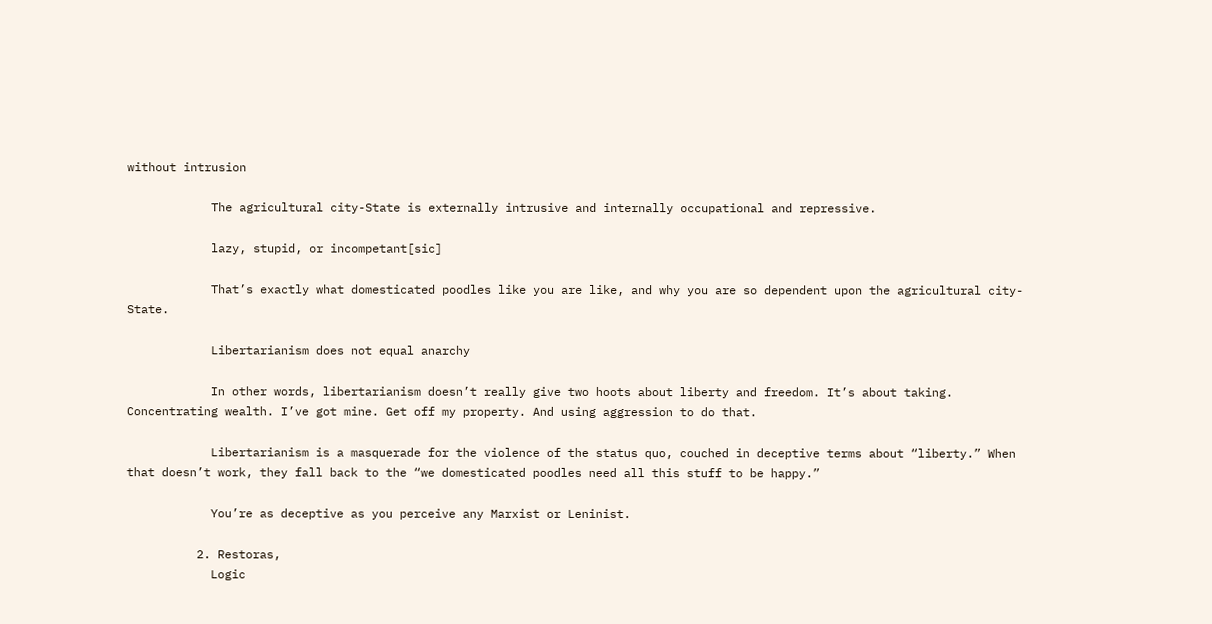without intrusion

            The agricultural city-State is externally intrusive and internally occupational and repressive.

            lazy, stupid, or incompetant[sic]

            That’s exactly what domesticated poodles like you are like, and why you are so dependent upon the agricultural city-State.

            Libertarianism does not equal anarchy

            In other words, libertarianism doesn’t really give two hoots about liberty and freedom. It’s about taking. Concentrating wealth. I’ve got mine. Get off my property. And using aggression to do that.

            Libertarianism is a masquerade for the violence of the status quo, couched in deceptive terms about “liberty.” When that doesn’t work, they fall back to the “we domesticated poodles need all this stuff to be happy.”

            You’re as deceptive as you perceive any Marxist or Leninist.

          2. Restoras,
            Logic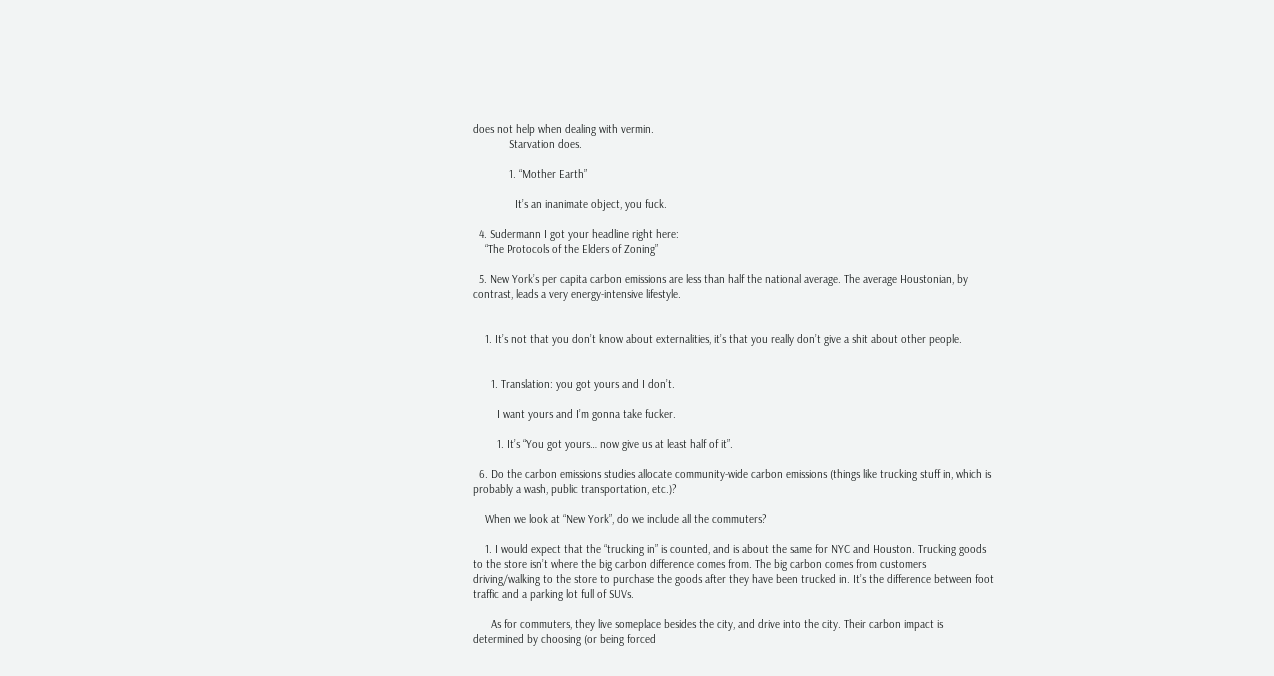does not help when dealing with vermin.
            Starvation does.

            1. “Mother Earth”

              It’s an inanimate object, you fuck.

  4. Sudermann I got your headline right here:
    “The Protocols of the Elders of Zoning”

  5. New York’s per capita carbon emissions are less than half the national average. The average Houstonian, by contrast, leads a very energy-intensive lifestyle.


    1. It’s not that you don’t know about externalities, it’s that you really don’t give a shit about other people.


      1. Translation: you got yours and I don’t.

        I want yours and I’m gonna take fucker.

        1. It’s “You got yours… now give us at least half of it”.

  6. Do the carbon emissions studies allocate community-wide carbon emissions (things like trucking stuff in, which is probably a wash, public transportation, etc.)?

    When we look at “New York”, do we include all the commuters?

    1. I would expect that the “trucking in” is counted, and is about the same for NYC and Houston. Trucking goods to the store isn’t where the big carbon difference comes from. The big carbon comes from customers driving/walking to the store to purchase the goods after they have been trucked in. It’s the difference between foot traffic and a parking lot full of SUVs.

      As for commuters, they live someplace besides the city, and drive into the city. Their carbon impact is determined by choosing (or being forced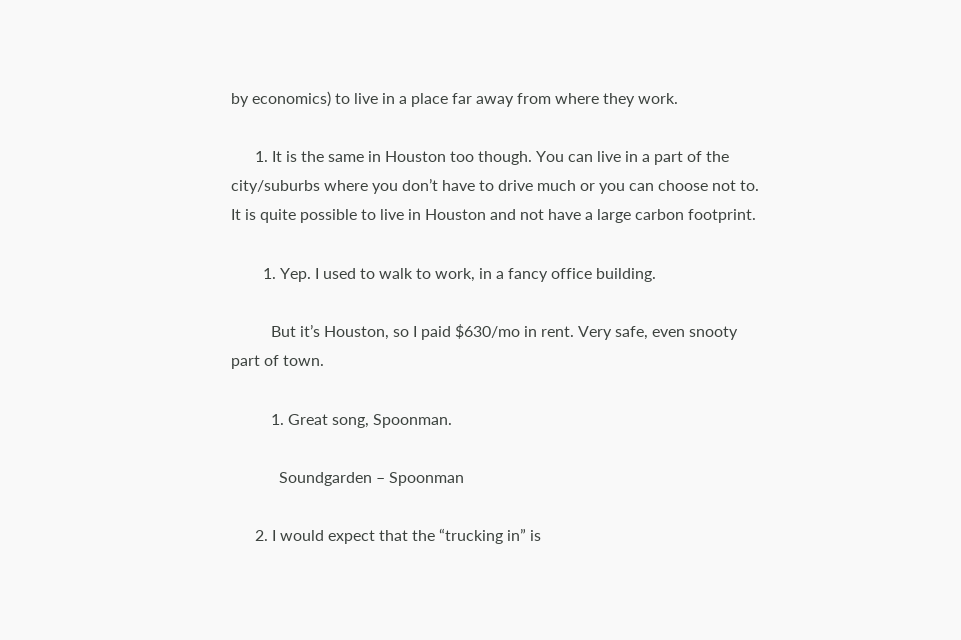by economics) to live in a place far away from where they work.

      1. It is the same in Houston too though. You can live in a part of the city/suburbs where you don’t have to drive much or you can choose not to. It is quite possible to live in Houston and not have a large carbon footprint.

        1. Yep. I used to walk to work, in a fancy office building.

          But it’s Houston, so I paid $630/mo in rent. Very safe, even snooty part of town.

          1. Great song, Spoonman.

            Soundgarden – Spoonman

      2. I would expect that the “trucking in” is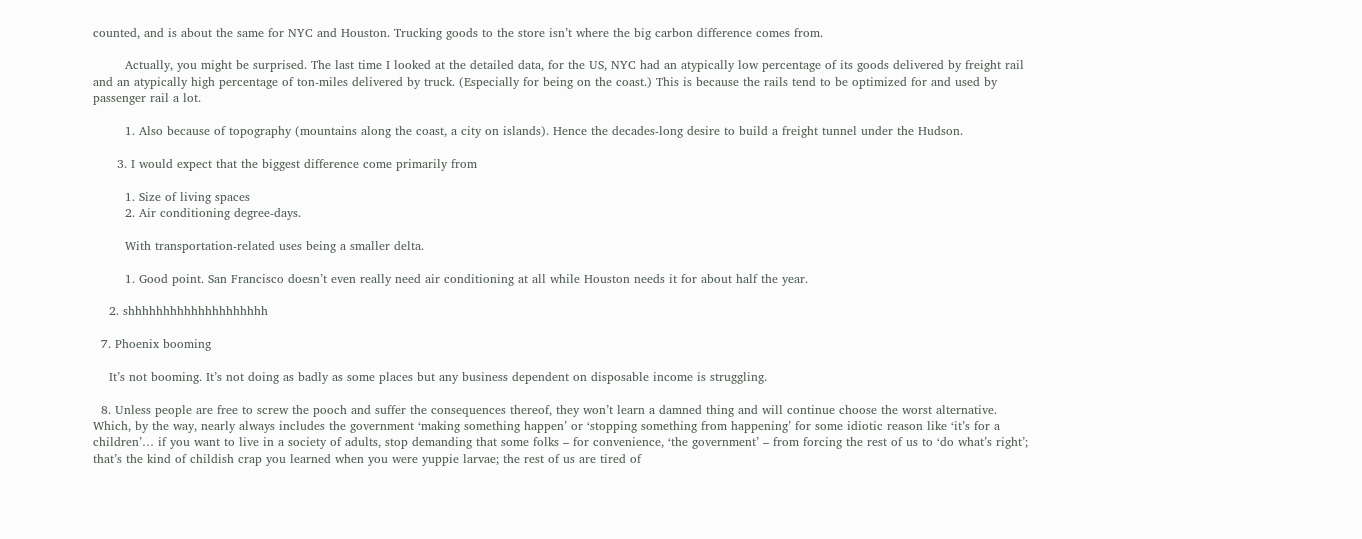counted, and is about the same for NYC and Houston. Trucking goods to the store isn’t where the big carbon difference comes from.

        Actually, you might be surprised. The last time I looked at the detailed data, for the US, NYC had an atypically low percentage of its goods delivered by freight rail and an atypically high percentage of ton-miles delivered by truck. (Especially for being on the coast.) This is because the rails tend to be optimized for and used by passenger rail a lot.

        1. Also because of topography (mountains along the coast, a city on islands). Hence the decades-long desire to build a freight tunnel under the Hudson.

      3. I would expect that the biggest difference come primarily from

        1. Size of living spaces
        2. Air conditioning degree-days.

        With transportation-related uses being a smaller delta.

        1. Good point. San Francisco doesn’t even really need air conditioning at all while Houston needs it for about half the year.

    2. shhhhhhhhhhhhhhhhhhhh

  7. Phoenix booming

    It’s not booming. It’s not doing as badly as some places but any business dependent on disposable income is struggling.

  8. Unless people are free to screw the pooch and suffer the consequences thereof, they won’t learn a damned thing and will continue choose the worst alternative. Which, by the way, nearly always includes the government ‘making something happen’ or ‘stopping something from happening’ for some idiotic reason like ‘it’s for a children’… if you want to live in a society of adults, stop demanding that some folks – for convenience, ‘the government’ – from forcing the rest of us to ‘do what’s right’; that’s the kind of childish crap you learned when you were yuppie larvae; the rest of us are tired of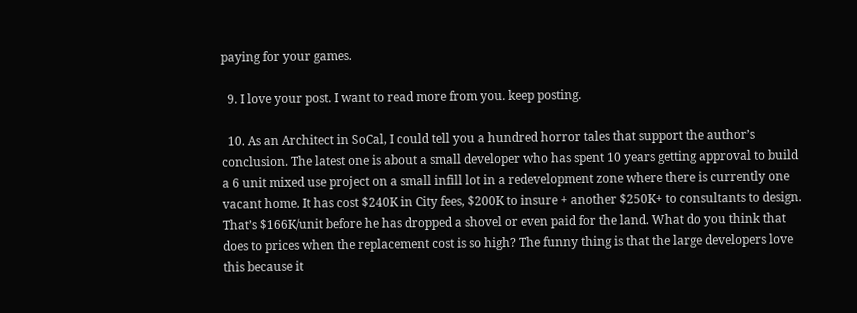paying for your games.

  9. I love your post. I want to read more from you. keep posting.

  10. As an Architect in SoCal, I could tell you a hundred horror tales that support the author’s conclusion. The latest one is about a small developer who has spent 10 years getting approval to build a 6 unit mixed use project on a small infill lot in a redevelopment zone where there is currently one vacant home. It has cost $240K in City fees, $200K to insure + another $250K+ to consultants to design. That’s $166K/unit before he has dropped a shovel or even paid for the land. What do you think that does to prices when the replacement cost is so high? The funny thing is that the large developers love this because it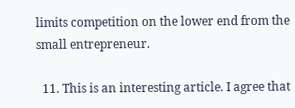limits competition on the lower end from the small entrepreneur.

  11. This is an interesting article. I agree that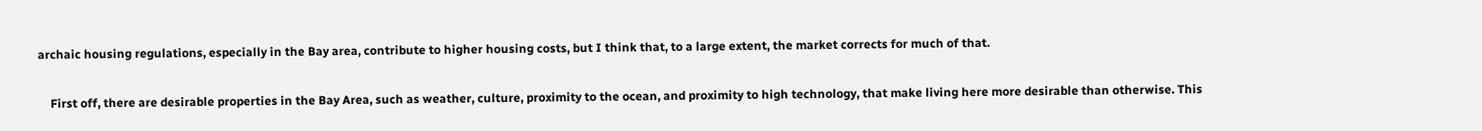archaic housing regulations, especially in the Bay area, contribute to higher housing costs, but I think that, to a large extent, the market corrects for much of that.

    First off, there are desirable properties in the Bay Area, such as weather, culture, proximity to the ocean, and proximity to high technology, that make living here more desirable than otherwise. This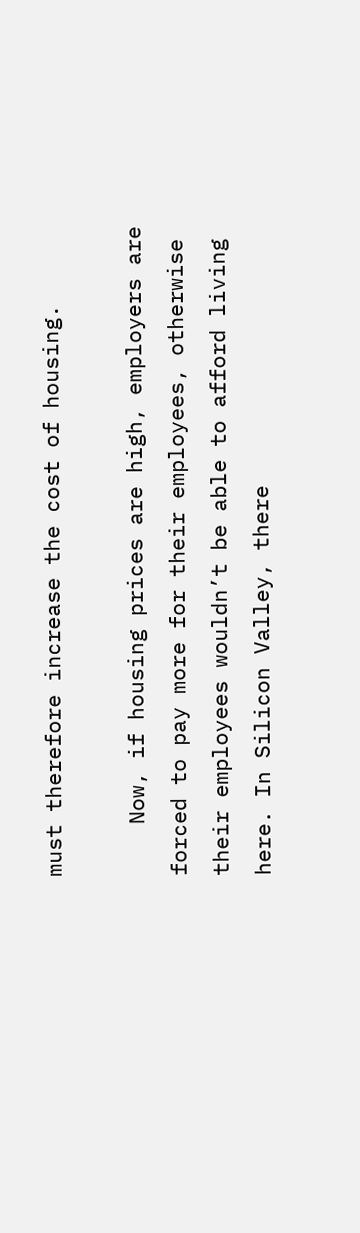must therefore increase the cost of housing.

    Now, if housing prices are high, employers are forced to pay more for their employees, otherwise their employees wouldn’t be able to afford living here. In Silicon Valley, there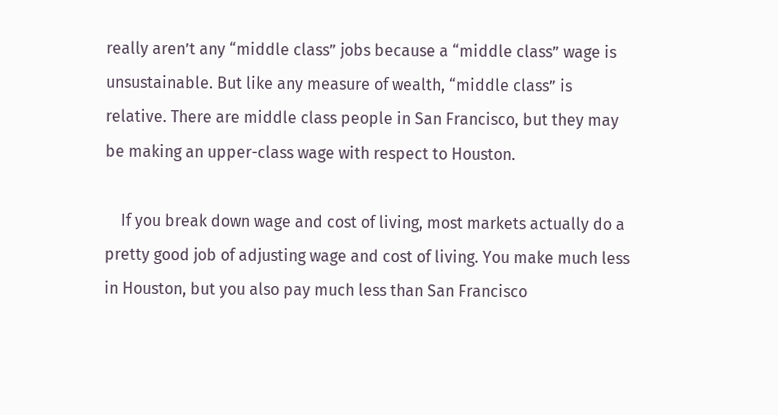really aren’t any “middle class” jobs because a “middle class” wage is unsustainable. But like any measure of wealth, “middle class” is relative. There are middle class people in San Francisco, but they may be making an upper-class wage with respect to Houston.

    If you break down wage and cost of living, most markets actually do a pretty good job of adjusting wage and cost of living. You make much less in Houston, but you also pay much less than San Francisco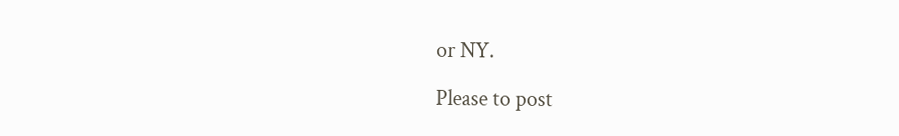or NY.

Please to post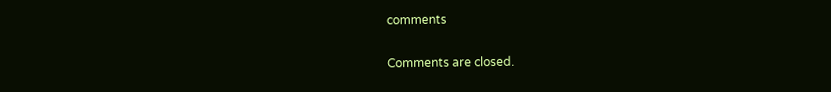comments

Comments are closed.